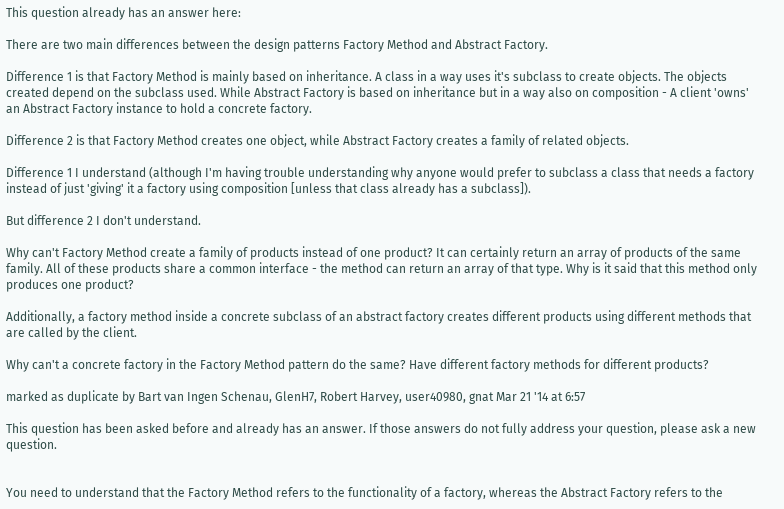This question already has an answer here:

There are two main differences between the design patterns Factory Method and Abstract Factory.

Difference 1 is that Factory Method is mainly based on inheritance. A class in a way uses it's subclass to create objects. The objects created depend on the subclass used. While Abstract Factory is based on inheritance but in a way also on composition - A client 'owns' an Abstract Factory instance to hold a concrete factory.

Difference 2 is that Factory Method creates one object, while Abstract Factory creates a family of related objects.

Difference 1 I understand (although I'm having trouble understanding why anyone would prefer to subclass a class that needs a factory instead of just 'giving' it a factory using composition [unless that class already has a subclass]).

But difference 2 I don't understand.

Why can't Factory Method create a family of products instead of one product? It can certainly return an array of products of the same family. All of these products share a common interface - the method can return an array of that type. Why is it said that this method only produces one product?

Additionally, a factory method inside a concrete subclass of an abstract factory creates different products using different methods that are called by the client.

Why can't a concrete factory in the Factory Method pattern do the same? Have different factory methods for different products?

marked as duplicate by Bart van Ingen Schenau, GlenH7, Robert Harvey, user40980, gnat Mar 21 '14 at 6:57

This question has been asked before and already has an answer. If those answers do not fully address your question, please ask a new question.


You need to understand that the Factory Method refers to the functionality of a factory, whereas the Abstract Factory refers to the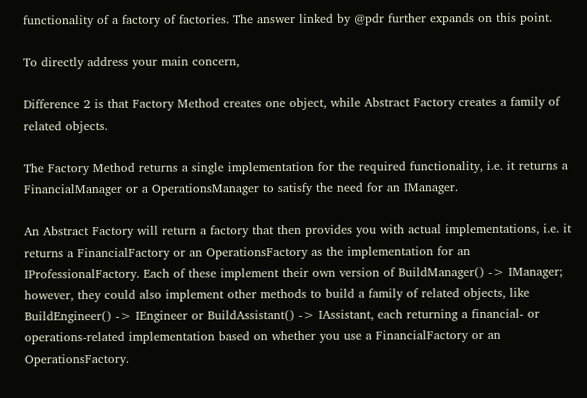functionality of a factory of factories. The answer linked by @pdr further expands on this point.

To directly address your main concern,

Difference 2 is that Factory Method creates one object, while Abstract Factory creates a family of related objects.

The Factory Method returns a single implementation for the required functionality, i.e. it returns a FinancialManager or a OperationsManager to satisfy the need for an IManager.

An Abstract Factory will return a factory that then provides you with actual implementations, i.e. it returns a FinancialFactory or an OperationsFactory as the implementation for an IProfessionalFactory. Each of these implement their own version of BuildManager() -> IManager; however, they could also implement other methods to build a family of related objects, like BuildEngineer() -> IEngineer or BuildAssistant() -> IAssistant, each returning a financial- or operations-related implementation based on whether you use a FinancialFactory or an OperationsFactory.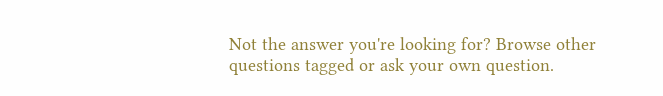Not the answer you're looking for? Browse other questions tagged or ask your own question.